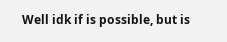Well idk if is possible, but is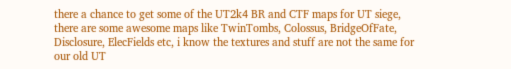there a chance to get some of the UT2k4 BR and CTF maps for UT siege, there are some awesome maps like TwinTombs, Colossus, BridgeOfFate, Disclosure, ElecFields etc, i know the textures and stuff are not the same for our old UT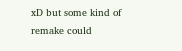xD but some kind of remake could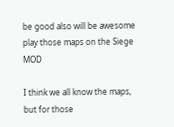be good also will be awesome play those maps on the Siege MOD

I think we all know the maps, but for those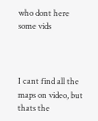who dont here some vids



I cant find all the maps on video, but thats the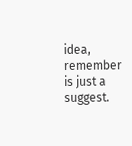idea, remember is just a suggest.